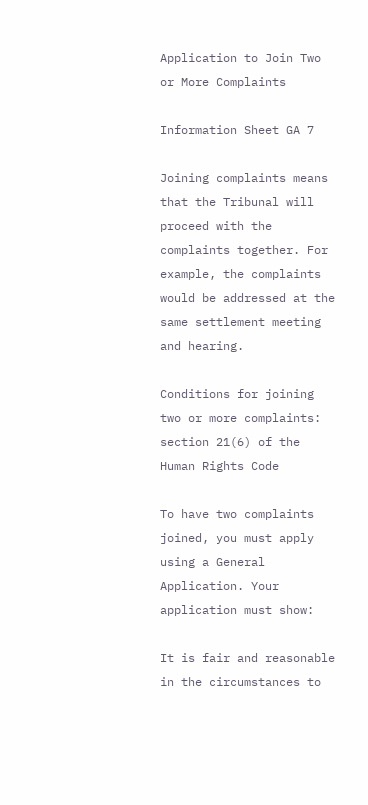Application to Join Two or More Complaints

Information Sheet GA 7

Joining complaints means that the Tribunal will proceed with the complaints together. For example, the complaints would be addressed at the same settlement meeting and hearing.

Conditions for joining two or more complaints: section 21(6) of the Human Rights Code

To have two complaints joined, you must apply using a General Application. Your application must show:

It is fair and reasonable in the circumstances to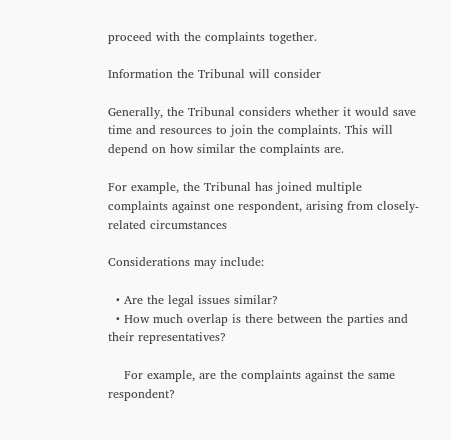proceed with the complaints together.

Information the Tribunal will consider

Generally, the Tribunal considers whether it would save time and resources to join the complaints. This will depend on how similar the complaints are.

For example, the Tribunal has joined multiple complaints against one respondent, arising from closely-related circumstances

Considerations may include:

  • Are the legal issues similar?
  • How much overlap is there between the parties and their representatives?

    For example, are the complaints against the same respondent?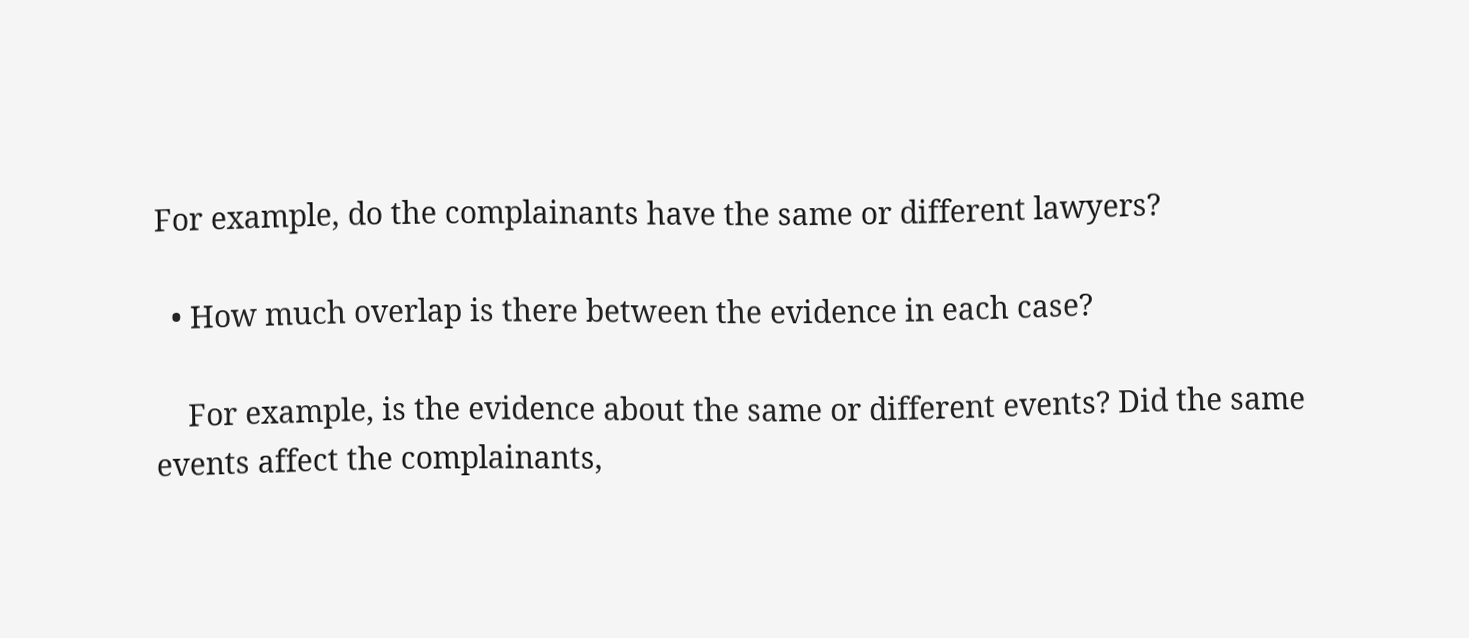For example, do the complainants have the same or different lawyers?

  • How much overlap is there between the evidence in each case?

    For example, is the evidence about the same or different events? Did the same events affect the complainants,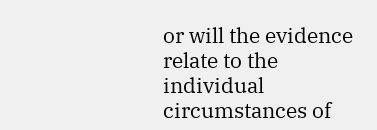or will the evidence relate to the individual circumstances of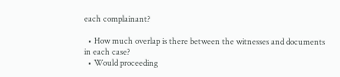each complainant?

  • How much overlap is there between the witnesses and documents in each case?
  • Would proceeding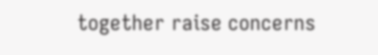together raise concerns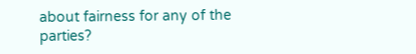about fairness for any of the parties?